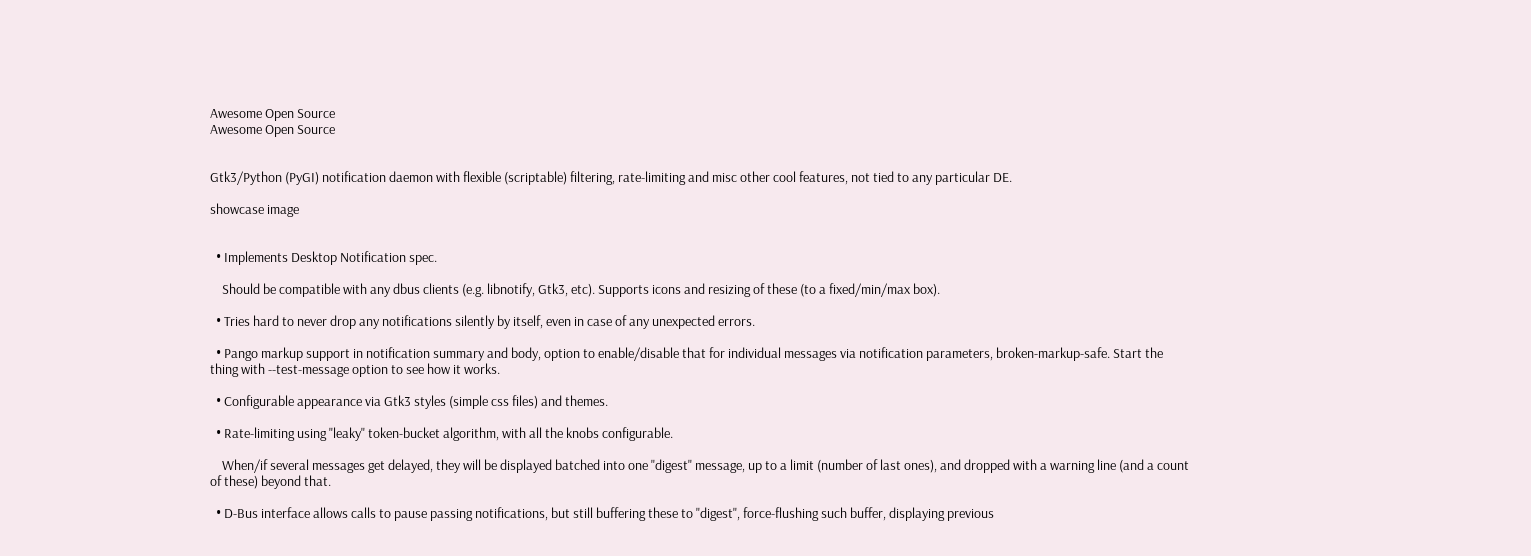Awesome Open Source
Awesome Open Source


Gtk3/Python (PyGI) notification daemon with flexible (scriptable) filtering, rate-limiting and misc other cool features, not tied to any particular DE.

showcase image


  • Implements Desktop Notification spec.

    Should be compatible with any dbus clients (e.g. libnotify, Gtk3, etc). Supports icons and resizing of these (to a fixed/min/max box).

  • Tries hard to never drop any notifications silently by itself, even in case of any unexpected errors.

  • Pango markup support in notification summary and body, option to enable/disable that for individual messages via notification parameters, broken-markup-safe. Start the thing with --test-message option to see how it works.

  • Configurable appearance via Gtk3 styles (simple css files) and themes.

  • Rate-limiting using "leaky" token-bucket algorithm, with all the knobs configurable.

    When/if several messages get delayed, they will be displayed batched into one "digest" message, up to a limit (number of last ones), and dropped with a warning line (and a count of these) beyond that.

  • D-Bus interface allows calls to pause passing notifications, but still buffering these to "digest", force-flushing such buffer, displaying previous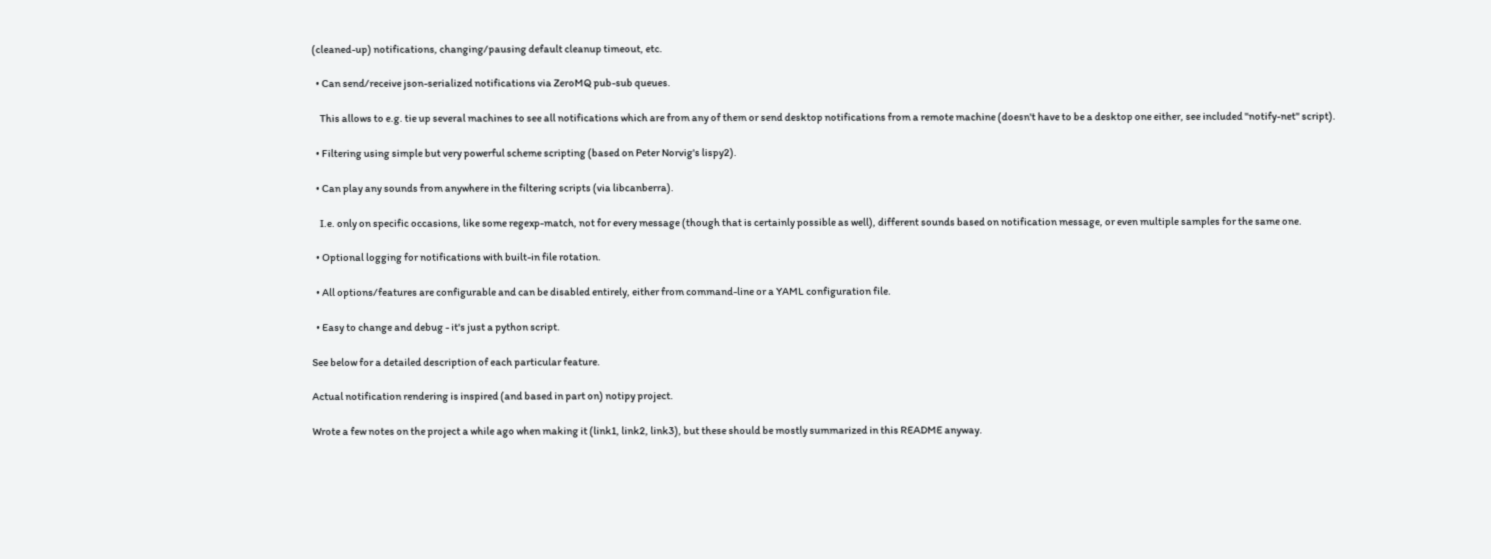(cleaned-up) notifications, changing/pausing default cleanup timeout, etc.

  • Can send/receive json-serialized notifications via ZeroMQ pub-sub queues.

    This allows to e.g. tie up several machines to see all notifications which are from any of them or send desktop notifications from a remote machine (doesn't have to be a desktop one either, see included "notify-net" script).

  • Filtering using simple but very powerful scheme scripting (based on Peter Norvig's lispy2).

  • Can play any sounds from anywhere in the filtering scripts (via libcanberra).

    I.e. only on specific occasions, like some regexp-match, not for every message (though that is certainly possible as well), different sounds based on notification message, or even multiple samples for the same one.

  • Optional logging for notifications with built-in file rotation.

  • All options/features are configurable and can be disabled entirely, either from command-line or a YAML configuration file.

  • Easy to change and debug - it's just a python script.

See below for a detailed description of each particular feature.

Actual notification rendering is inspired (and based in part on) notipy project.

Wrote a few notes on the project a while ago when making it (link1, link2, link3), but these should be mostly summarized in this README anyway.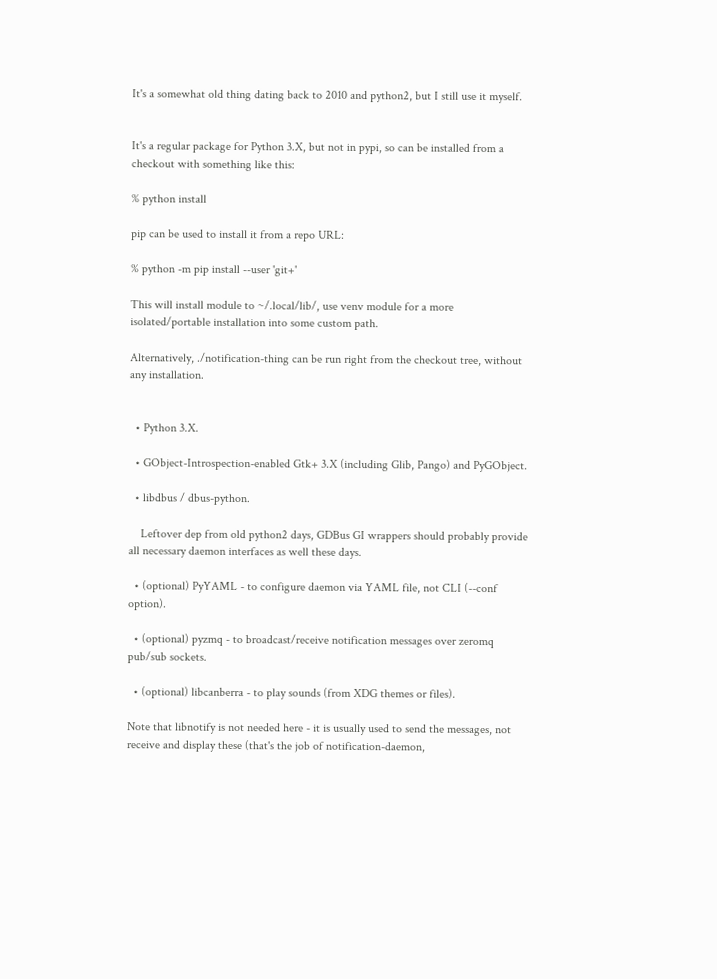It's a somewhat old thing dating back to 2010 and python2, but I still use it myself.


It's a regular package for Python 3.X, but not in pypi, so can be installed from a checkout with something like this:

% python install

pip can be used to install it from a repo URL:

% python -m pip install --user 'git+'

This will install module to ~/.local/lib/, use venv module for a more isolated/portable installation into some custom path.

Alternatively, ./notification-thing can be run right from the checkout tree, without any installation.


  • Python 3.X.

  • GObject-Introspection-enabled Gtk+ 3.X (including Glib, Pango) and PyGObject.

  • libdbus / dbus-python.

    Leftover dep from old python2 days, GDBus GI wrappers should probably provide all necessary daemon interfaces as well these days.

  • (optional) PyYAML - to configure daemon via YAML file, not CLI (--conf option).

  • (optional) pyzmq - to broadcast/receive notification messages over zeromq pub/sub sockets.

  • (optional) libcanberra - to play sounds (from XDG themes or files).

Note that libnotify is not needed here - it is usually used to send the messages, not receive and display these (that's the job of notification-daemon,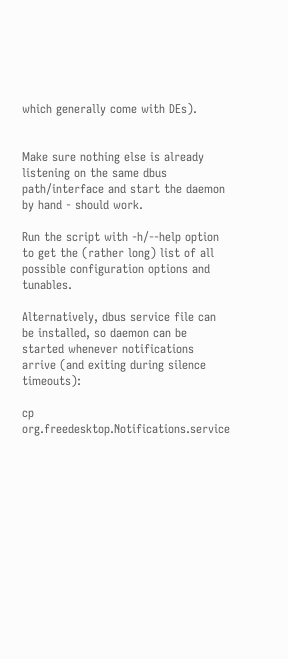which generally come with DEs).


Make sure nothing else is already listening on the same dbus path/interface and start the daemon by hand - should work.

Run the script with -h/--help option to get the (rather long) list of all possible configuration options and tunables.

Alternatively, dbus service file can be installed, so daemon can be started whenever notifications arrive (and exiting during silence timeouts):

cp org.freedesktop.Notifications.service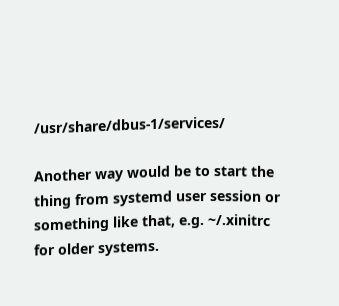/usr/share/dbus-1/services/

Another way would be to start the thing from systemd user session or something like that, e.g. ~/.xinitrc for older systems.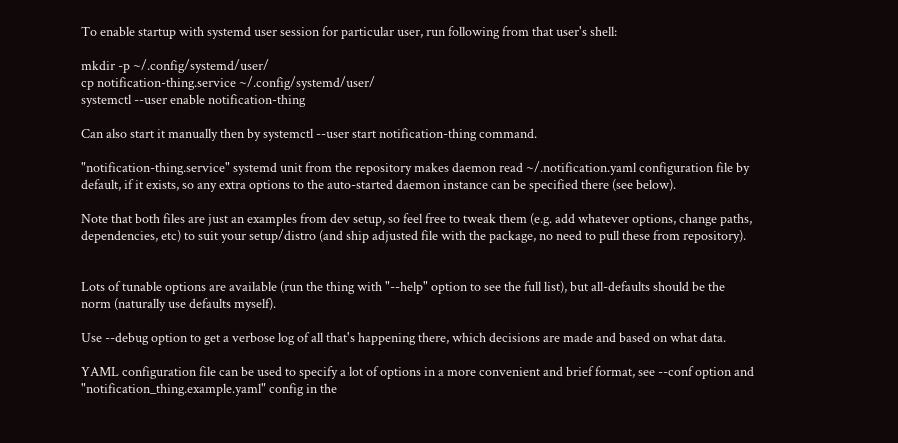To enable startup with systemd user session for particular user, run following from that user's shell:

mkdir -p ~/.config/systemd/user/
cp notification-thing.service ~/.config/systemd/user/
systemctl --user enable notification-thing

Can also start it manually then by systemctl --user start notification-thing command.

"notification-thing.service" systemd unit from the repository makes daemon read ~/.notification.yaml configuration file by default, if it exists, so any extra options to the auto-started daemon instance can be specified there (see below).

Note that both files are just an examples from dev setup, so feel free to tweak them (e.g. add whatever options, change paths, dependencies, etc) to suit your setup/distro (and ship adjusted file with the package, no need to pull these from repository).


Lots of tunable options are available (run the thing with "--help" option to see the full list), but all-defaults should be the norm (naturally use defaults myself).

Use --debug option to get a verbose log of all that's happening there, which decisions are made and based on what data.

YAML configuration file can be used to specify a lot of options in a more convenient and brief format, see --conf option and "notification_thing.example.yaml" config in the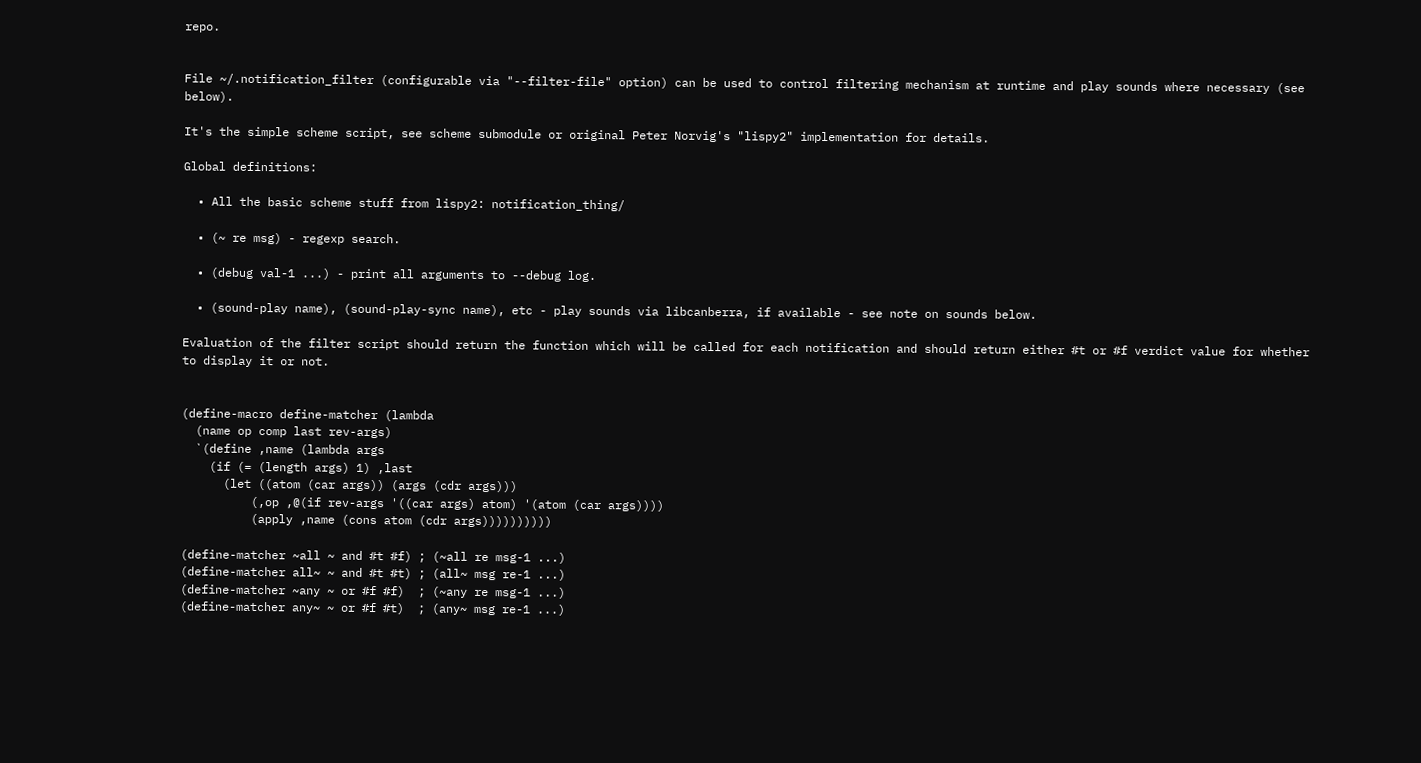repo.


File ~/.notification_filter (configurable via "--filter-file" option) can be used to control filtering mechanism at runtime and play sounds where necessary (see below).

It's the simple scheme script, see scheme submodule or original Peter Norvig's "lispy2" implementation for details.

Global definitions:

  • All the basic scheme stuff from lispy2: notification_thing/

  • (~ re msg) - regexp search.

  • (debug val-1 ...) - print all arguments to --debug log.

  • (sound-play name), (sound-play-sync name), etc - play sounds via libcanberra, if available - see note on sounds below.

Evaluation of the filter script should return the function which will be called for each notification and should return either #t or #f verdict value for whether to display it or not.


(define-macro define-matcher (lambda
  (name op comp last rev-args)
  `(define ,name (lambda args
    (if (= (length args) 1) ,last
      (let ((atom (car args)) (args (cdr args)))
          (,op ,@(if rev-args '((car args) atom) '(atom (car args))))
          (apply ,name (cons atom (cdr args))))))))))

(define-matcher ~all ~ and #t #f) ; (~all re msg-1 ...)
(define-matcher all~ ~ and #t #t) ; (all~ msg re-1 ...)
(define-matcher ~any ~ or #f #f)  ; (~any re msg-1 ...)
(define-matcher any~ ~ or #f #t)  ; (any~ msg re-1 ...)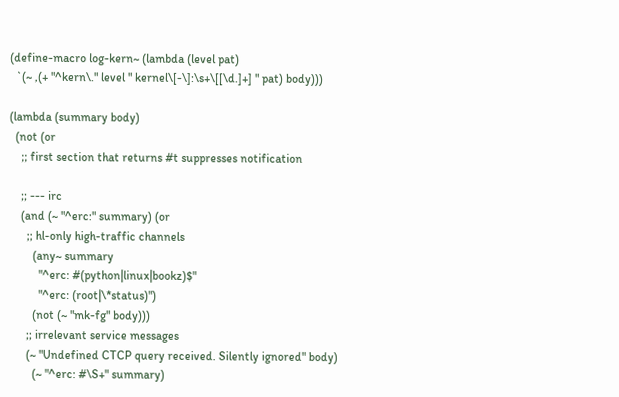(define-macro log-kern~ (lambda (level pat)
  `(~ ,(+ "^kern\." level " kernel\[-\]:\s+\[[\d.]+] " pat) body)))

(lambda (summary body)
  (not (or
    ;; first section that returns #t suppresses notification

    ;; --- irc
    (and (~ "^erc:" summary) (or
      ;; hl-only high-traffic channels
        (any~ summary
          "^erc: #(python|linux|bookz)$"
          "^erc: (root|\*status)")
        (not (~ "mk-fg" body)))
      ;; irrelevant service messages
      (~ "Undefined CTCP query received. Silently ignored" body)
        (~ "^erc: #\S+" summary)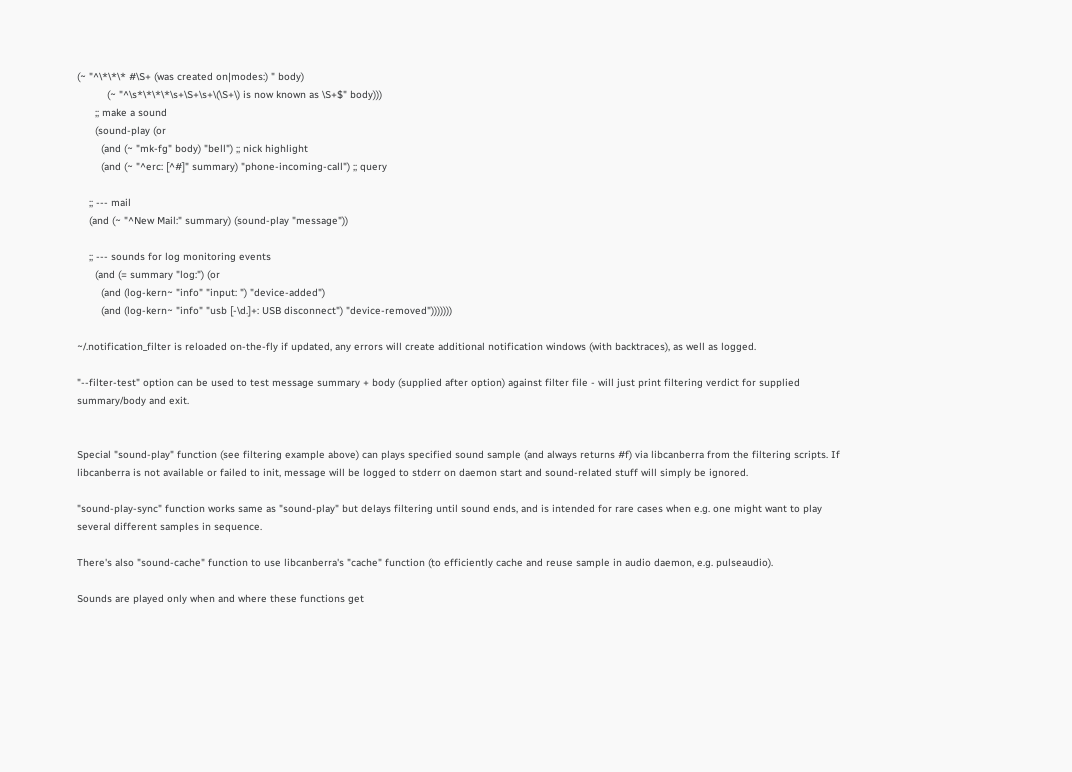(~ "^\*\*\* #\S+ (was created on|modes:) " body)
          (~ "^\s*\*\*\*\s+\S+\s+\(\S+\) is now known as \S+$" body)))
      ;; make a sound
      (sound-play (or
        (and (~ "mk-fg" body) "bell") ;; nick highlight
        (and (~ "^erc: [^#]" summary) "phone-incoming-call") ;; query

    ;; --- mail
    (and (~ "^New Mail:" summary) (sound-play "message"))

    ;; --- sounds for log monitoring events
      (and (= summary "log:") (or
        (and (log-kern~ "info" "input: ") "device-added")
        (and (log-kern~ "info" "usb [-\d.]+: USB disconnect") "device-removed")))))))

~/.notification_filter is reloaded on-the-fly if updated, any errors will create additional notification windows (with backtraces), as well as logged.

"--filter-test" option can be used to test message summary + body (supplied after option) against filter file - will just print filtering verdict for supplied summary/body and exit.


Special "sound-play" function (see filtering example above) can plays specified sound sample (and always returns #f) via libcanberra from the filtering scripts. If libcanberra is not available or failed to init, message will be logged to stderr on daemon start and sound-related stuff will simply be ignored.

"sound-play-sync" function works same as "sound-play" but delays filtering until sound ends, and is intended for rare cases when e.g. one might want to play several different samples in sequence.

There's also "sound-cache" function to use libcanberra's "cache" function (to efficiently cache and reuse sample in audio daemon, e.g. pulseaudio).

Sounds are played only when and where these functions get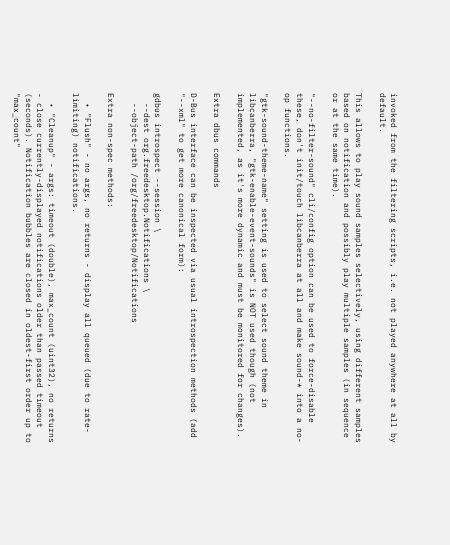invoked from the filtering scripts, i.e. not played anywhere at all by default.

This allows to play sound samples selectively, using different samples based on notification and possibly play multiple samples (in sequence or at the same time).

"--no-filter-sound" cli/config option can be used to force-disable these, don't init/touch libcanberra at all and make sound-* into a no-op functions.

"gtk-sound-theme-name" setting is used to select sound theme in libcanberra, "gtk-enable-event-sounds" is NOT used though (not implemented, as it's more dynamic and must be monitored for changes).

Extra dbus commands

D-Bus interface can be inspected via usual introspection methods (add "--xml" to get more canonical form):

gdbus introspect --session \
  --dest org.freedesktop.Notifications \
  --object-path /org/freedesktop/Notifications

Extra non-spec methods:

  • "Flush" - no args, no returns - display all queued (due to rate-limiting) notifications.

  • "Cleanup" - args: timeout (double), max_count (uint32), no returns - close currently-displayed notifications older than passed timeout (seconds). Notification bubbles are closed in oldest-first order up to "max_count"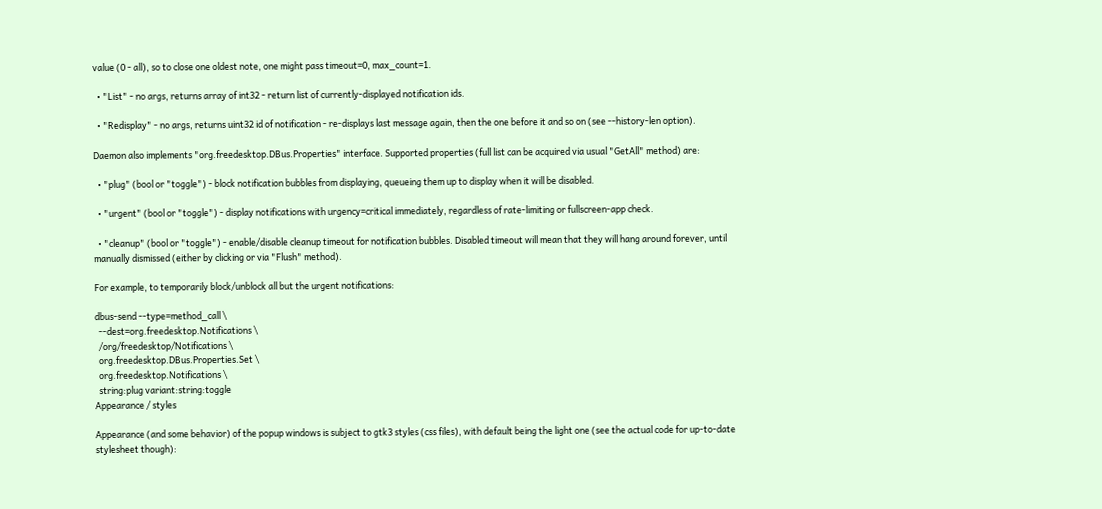value (0 - all), so to close one oldest note, one might pass timeout=0, max_count=1.

  • "List" - no args, returns array of int32 - return list of currently-displayed notification ids.

  • "Redisplay" - no args, returns uint32 id of notification - re-displays last message again, then the one before it and so on (see --history-len option).

Daemon also implements "org.freedesktop.DBus.Properties" interface. Supported properties (full list can be acquired via usual "GetAll" method) are:

  • "plug" (bool or "toggle") - block notification bubbles from displaying, queueing them up to display when it will be disabled.

  • "urgent" (bool or "toggle") - display notifications with urgency=critical immediately, regardless of rate-limiting or fullscreen-app check.

  • "cleanup" (bool or "toggle") - enable/disable cleanup timeout for notification bubbles. Disabled timeout will mean that they will hang around forever, until manually dismissed (either by clicking or via "Flush" method).

For example, to temporarily block/unblock all but the urgent notifications:

dbus-send --type=method_call \
  --dest=org.freedesktop.Notifications \
  /org/freedesktop/Notifications \
  org.freedesktop.DBus.Properties.Set \
  org.freedesktop.Notifications \
  string:plug variant:string:toggle
Appearance / styles

Appearance (and some behavior) of the popup windows is subject to gtk3 styles (css files), with default being the light one (see the actual code for up-to-date stylesheet though):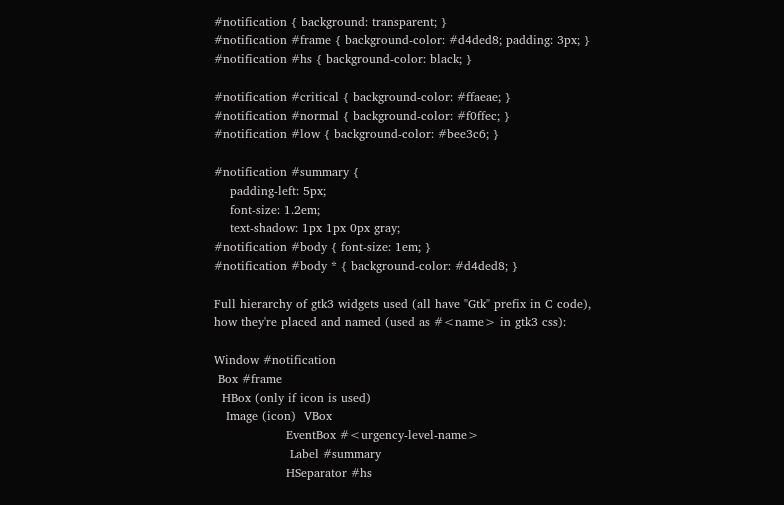#notification { background: transparent; }
#notification #frame { background-color: #d4ded8; padding: 3px; }
#notification #hs { background-color: black; }

#notification #critical { background-color: #ffaeae; }
#notification #normal { background-color: #f0ffec; }
#notification #low { background-color: #bee3c6; }

#notification #summary {
    padding-left: 5px;
    font-size: 1.2em;
    text-shadow: 1px 1px 0px gray;
#notification #body { font-size: 1em; }
#notification #body * { background-color: #d4ded8; }

Full hierarchy of gtk3 widgets used (all have "Gtk" prefix in C code), how they're placed and named (used as #<name> in gtk3 css):

Window #notification
 Box #frame
  HBox (only if icon is used)
   Image (icon)  VBox
                  EventBox #<urgency-level-name>
                   Label #summary
                  HSeparator #hs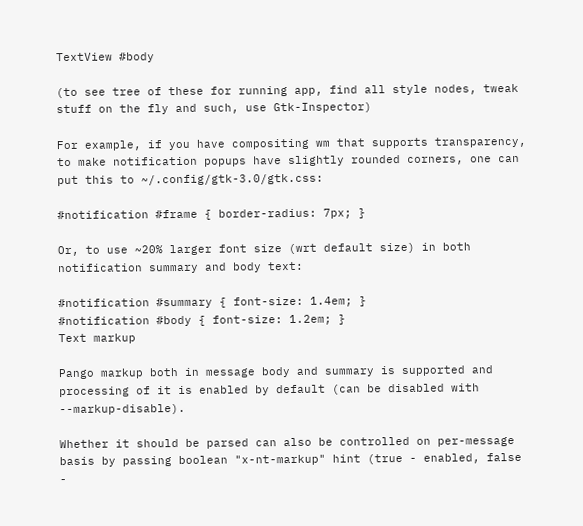TextView #body

(to see tree of these for running app, find all style nodes, tweak stuff on the fly and such, use Gtk-Inspector)

For example, if you have compositing wm that supports transparency, to make notification popups have slightly rounded corners, one can put this to ~/.config/gtk-3.0/gtk.css:

#notification #frame { border-radius: 7px; }

Or, to use ~20% larger font size (wrt default size) in both notification summary and body text:

#notification #summary { font-size: 1.4em; }
#notification #body { font-size: 1.2em; }
Text markup

Pango markup both in message body and summary is supported and processing of it is enabled by default (can be disabled with --markup-disable).

Whether it should be parsed can also be controlled on per-message basis by passing boolean "x-nt-markup" hint (true - enabled, false -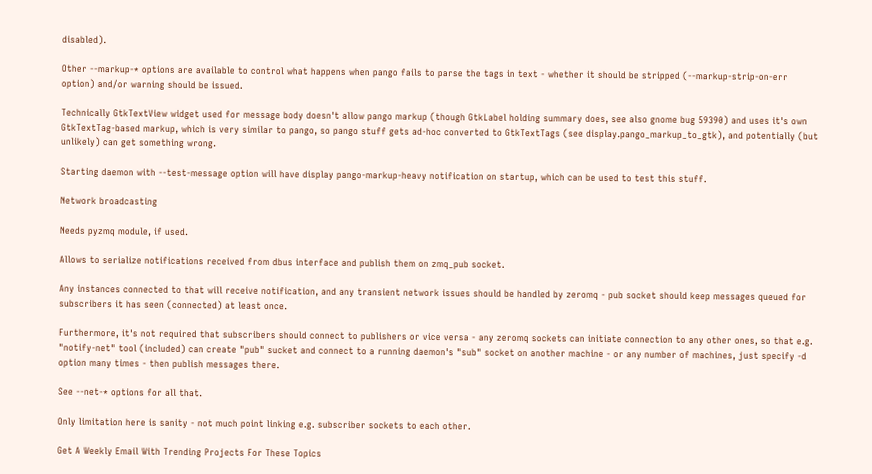disabled).

Other --markup-* options are available to control what happens when pango fails to parse the tags in text - whether it should be stripped (--markup-strip-on-err option) and/or warning should be issued.

Technically GtkTextView widget used for message body doesn't allow pango markup (though GtkLabel holding summary does, see also gnome bug 59390) and uses it's own GtkTextTag-based markup, which is very similar to pango, so pango stuff gets ad-hoc converted to GtkTextTags (see display.pango_markup_to_gtk), and potentially (but unlikely) can get something wrong.

Starting daemon with --test-message option will have display pango-markup-heavy notification on startup, which can be used to test this stuff.

Network broadcasting

Needs pyzmq module, if used.

Allows to serialize notifications received from dbus interface and publish them on zmq_pub socket.

Any instances connected to that will receive notification, and any transient network issues should be handled by zeromq - pub socket should keep messages queued for subscribers it has seen (connected) at least once.

Furthermore, it's not required that subscribers should connect to publishers or vice versa - any zeromq sockets can initiate connection to any other ones, so that e.g. "notify-net" tool (included) can create "pub" sucket and connect to a running daemon's "sub" socket on another machine - or any number of machines, just specify -d option many times - then publish messages there.

See --net-* options for all that.

Only limitation here is sanity - not much point linking e.g. subscriber sockets to each other.

Get A Weekly Email With Trending Projects For These Topics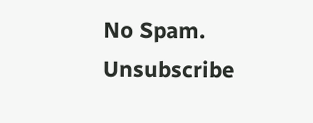No Spam. Unsubscribe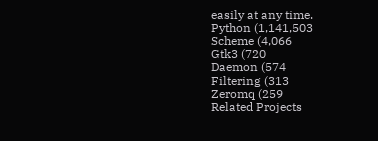easily at any time.
Python (1,141,503
Scheme (4,066
Gtk3 (720
Daemon (574
Filtering (313
Zeromq (259
Related Projects